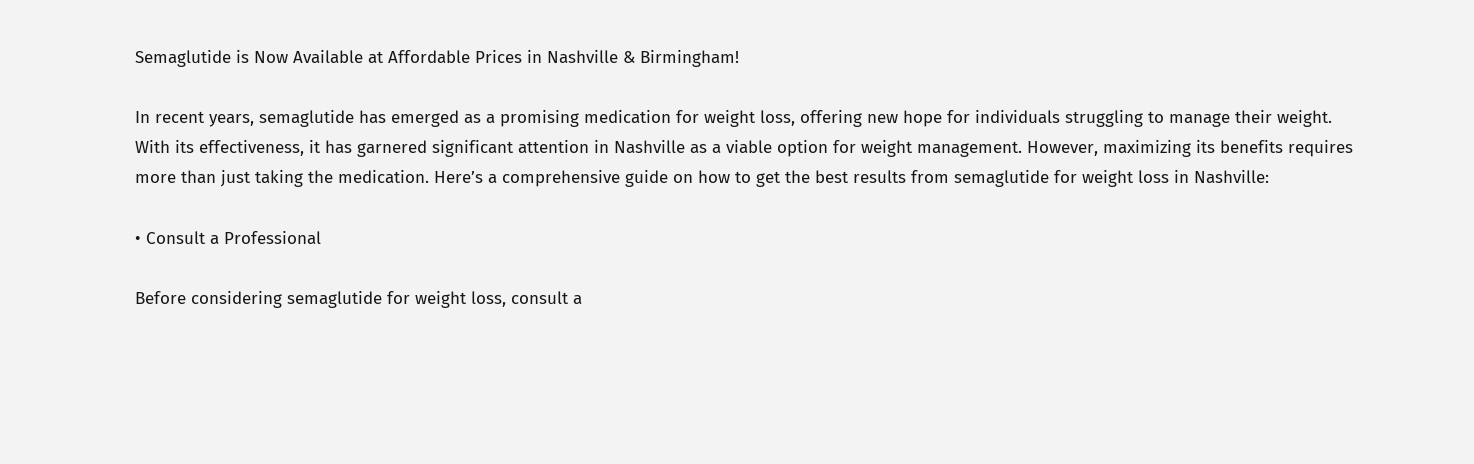Semaglutide is Now Available at Affordable Prices in Nashville & Birmingham!

In recent years, semaglutide has emerged as a promising medication for weight loss, offering new hope for individuals struggling to manage their weight. With its effectiveness, it has garnered significant attention in Nashville as a viable option for weight management. However, maximizing its benefits requires more than just taking the medication. Here’s a comprehensive guide on how to get the best results from semaglutide for weight loss in Nashville:

• Consult a Professional

Before considering semaglutide for weight loss, consult a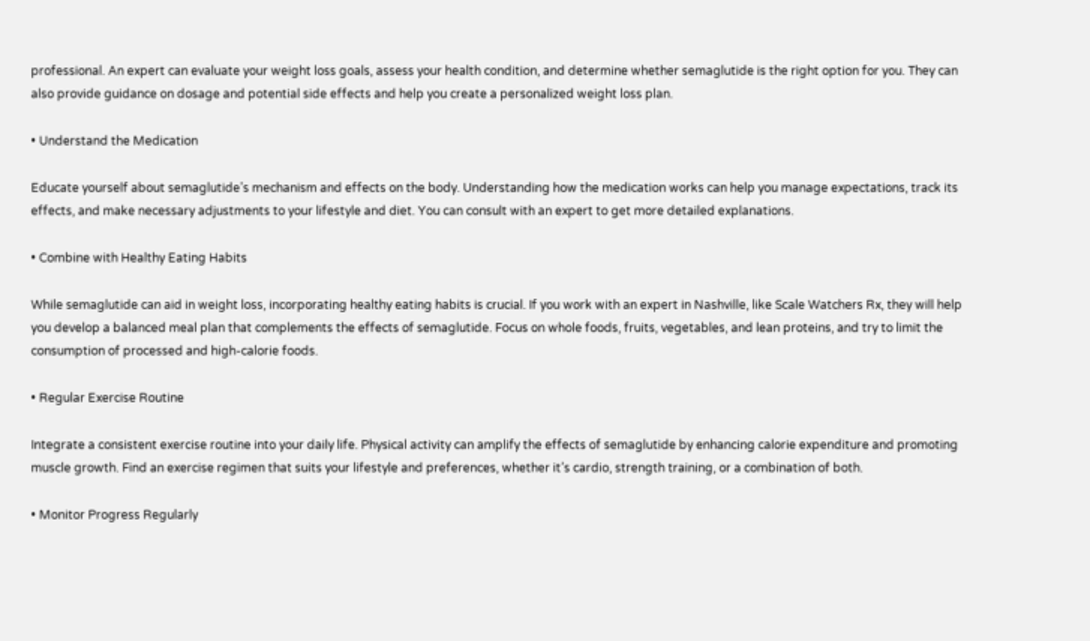professional. An expert can evaluate your weight loss goals, assess your health condition, and determine whether semaglutide is the right option for you. They can also provide guidance on dosage and potential side effects and help you create a personalized weight loss plan.

• Understand the Medication

Educate yourself about semaglutide’s mechanism and effects on the body. Understanding how the medication works can help you manage expectations, track its effects, and make necessary adjustments to your lifestyle and diet. You can consult with an expert to get more detailed explanations.

• Combine with Healthy Eating Habits

While semaglutide can aid in weight loss, incorporating healthy eating habits is crucial. If you work with an expert in Nashville, like Scale Watchers Rx, they will help you develop a balanced meal plan that complements the effects of semaglutide. Focus on whole foods, fruits, vegetables, and lean proteins, and try to limit the consumption of processed and high-calorie foods.

• Regular Exercise Routine

Integrate a consistent exercise routine into your daily life. Physical activity can amplify the effects of semaglutide by enhancing calorie expenditure and promoting muscle growth. Find an exercise regimen that suits your lifestyle and preferences, whether it’s cardio, strength training, or a combination of both.

• Monitor Progress Regularly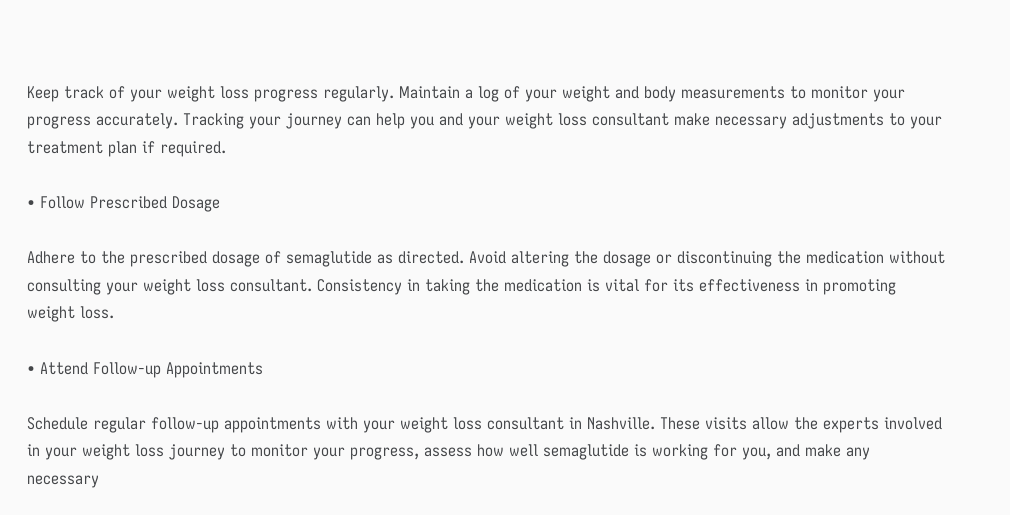Keep track of your weight loss progress regularly. Maintain a log of your weight and body measurements to monitor your progress accurately. Tracking your journey can help you and your weight loss consultant make necessary adjustments to your treatment plan if required.

• Follow Prescribed Dosage

Adhere to the prescribed dosage of semaglutide as directed. Avoid altering the dosage or discontinuing the medication without consulting your weight loss consultant. Consistency in taking the medication is vital for its effectiveness in promoting weight loss.

• Attend Follow-up Appointments

Schedule regular follow-up appointments with your weight loss consultant in Nashville. These visits allow the experts involved in your weight loss journey to monitor your progress, assess how well semaglutide is working for you, and make any necessary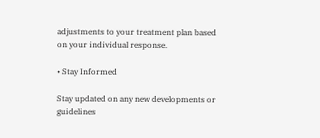adjustments to your treatment plan based on your individual response.

• Stay Informed

Stay updated on any new developments or guidelines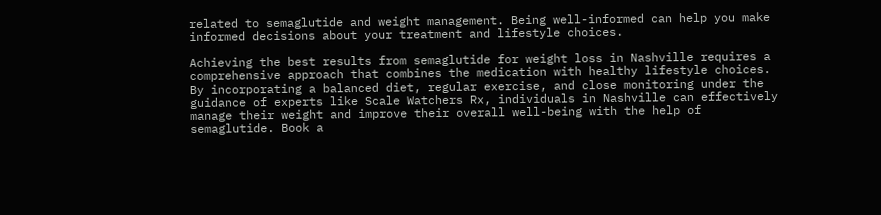related to semaglutide and weight management. Being well-informed can help you make informed decisions about your treatment and lifestyle choices.

Achieving the best results from semaglutide for weight loss in Nashville requires a comprehensive approach that combines the medication with healthy lifestyle choices. By incorporating a balanced diet, regular exercise, and close monitoring under the guidance of experts like Scale Watchers Rx, individuals in Nashville can effectively manage their weight and improve their overall well-being with the help of semaglutide. Book a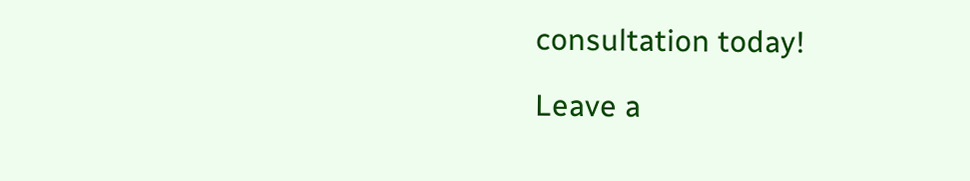consultation today!

Leave a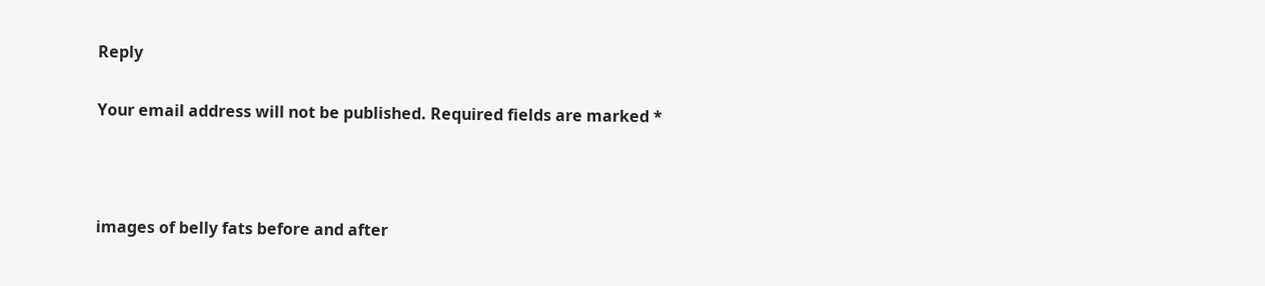Reply

Your email address will not be published. Required fields are marked *



images of belly fats before and after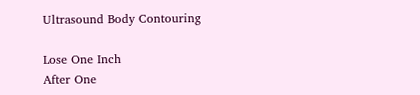Ultrasound Body Contouring

Lose One Inch
After One